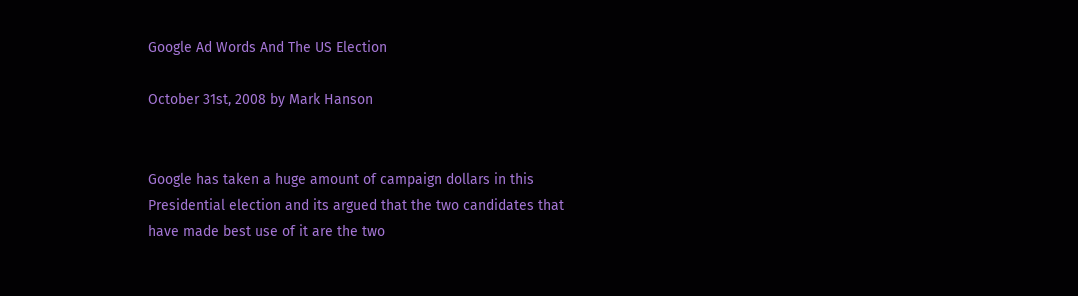Google Ad Words And The US Election

October 31st, 2008 by Mark Hanson


Google has taken a huge amount of campaign dollars in this Presidential election and its argued that the two candidates that have made best use of it are the two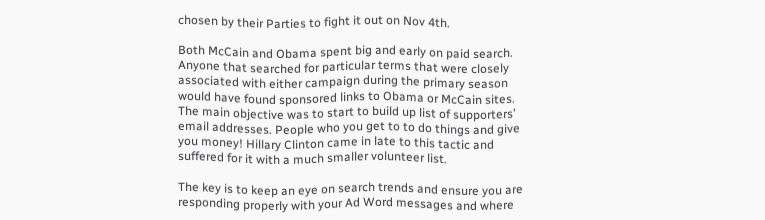chosen by their Parties to fight it out on Nov 4th.

Both McCain and Obama spent big and early on paid search. Anyone that searched for particular terms that were closely associated with either campaign during the primary season would have found sponsored links to Obama or McCain sites. The main objective was to start to build up list of supporters’ email addresses. People who you get to to do things and give you money! Hillary Clinton came in late to this tactic and suffered for it with a much smaller volunteer list.

The key is to keep an eye on search trends and ensure you are responding properly with your Ad Word messages and where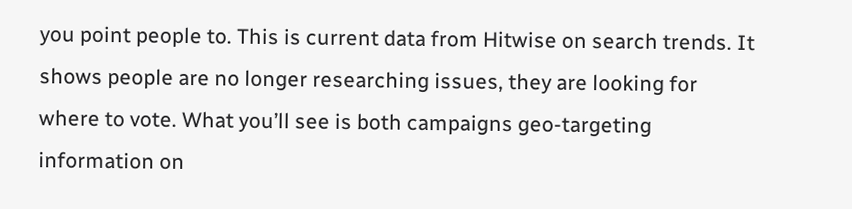you point people to. This is current data from Hitwise on search trends. It shows people are no longer researching issues, they are looking for where to vote. What you’ll see is both campaigns geo-targeting information on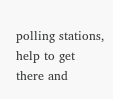polling stations, help to get there and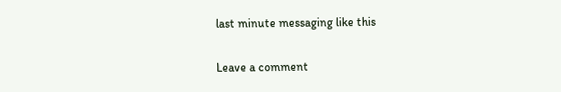last minute messaging like this

Leave a comment